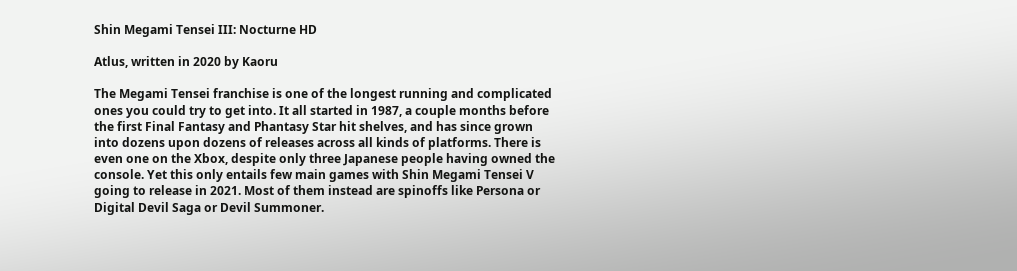Shin Megami Tensei III: Nocturne HD

Atlus, written in 2020 by Kaoru

The Megami Tensei franchise is one of the longest running and complicated ones you could try to get into. It all started in 1987, a couple months before the first Final Fantasy and Phantasy Star hit shelves, and has since grown into dozens upon dozens of releases across all kinds of platforms. There is even one on the Xbox, despite only three Japanese people having owned the console. Yet this only entails few main games with Shin Megami Tensei V going to release in 2021. Most of them instead are spinoffs like Persona or Digital Devil Saga or Devil Summoner.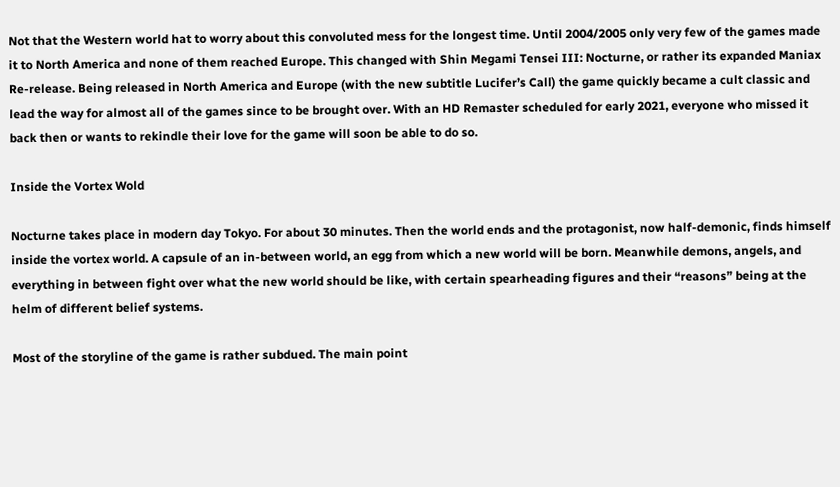Not that the Western world hat to worry about this convoluted mess for the longest time. Until 2004/2005 only very few of the games made it to North America and none of them reached Europe. This changed with Shin Megami Tensei III: Nocturne, or rather its expanded Maniax Re-release. Being released in North America and Europe (with the new subtitle Lucifer’s Call) the game quickly became a cult classic and lead the way for almost all of the games since to be brought over. With an HD Remaster scheduled for early 2021, everyone who missed it back then or wants to rekindle their love for the game will soon be able to do so.

Inside the Vortex Wold

Nocturne takes place in modern day Tokyo. For about 30 minutes. Then the world ends and the protagonist, now half-demonic, finds himself inside the vortex world. A capsule of an in-between world, an egg from which a new world will be born. Meanwhile demons, angels, and everything in between fight over what the new world should be like, with certain spearheading figures and their “reasons” being at the helm of different belief systems.

Most of the storyline of the game is rather subdued. The main point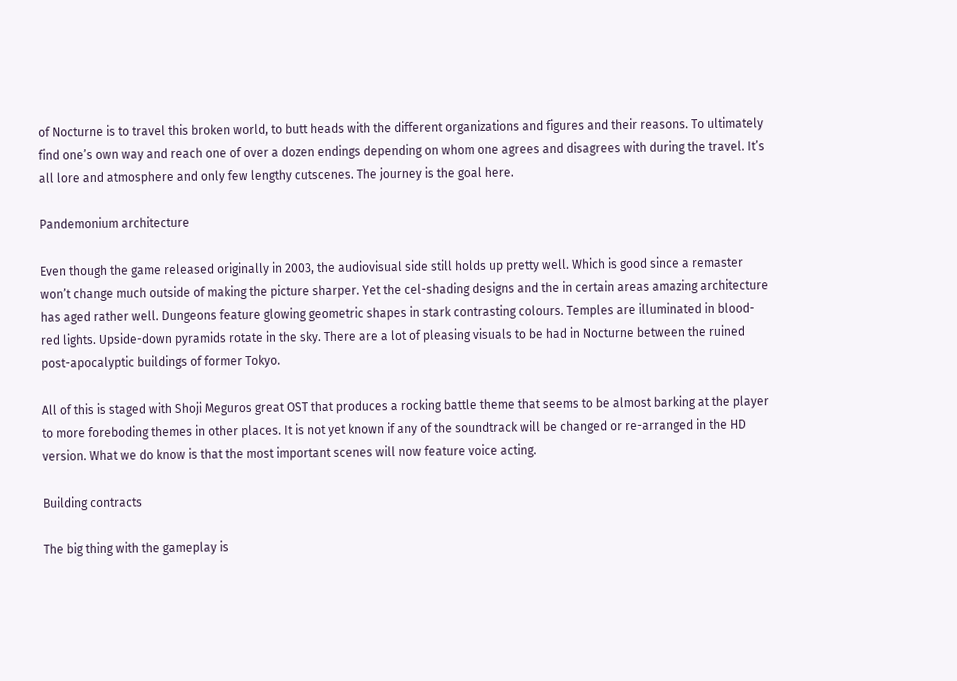of Nocturne is to travel this broken world, to butt heads with the different organizations and figures and their reasons. To ultimately find one’s own way and reach one of over a dozen endings depending on whom one agrees and disagrees with during the travel. It’s all lore and atmosphere and only few lengthy cutscenes. The journey is the goal here.

Pandemonium architecture

Even though the game released originally in 2003, the audiovisual side still holds up pretty well. Which is good since a remaster won’t change much outside of making the picture sharper. Yet the cel-shading designs and the in certain areas amazing architecture has aged rather well. Dungeons feature glowing geometric shapes in stark contrasting colours. Temples are illuminated in blood-red lights. Upside-down pyramids rotate in the sky. There are a lot of pleasing visuals to be had in Nocturne between the ruined post-apocalyptic buildings of former Tokyo.

All of this is staged with Shoji Meguros great OST that produces a rocking battle theme that seems to be almost barking at the player to more foreboding themes in other places. It is not yet known if any of the soundtrack will be changed or re-arranged in the HD version. What we do know is that the most important scenes will now feature voice acting.

Building contracts

The big thing with the gameplay is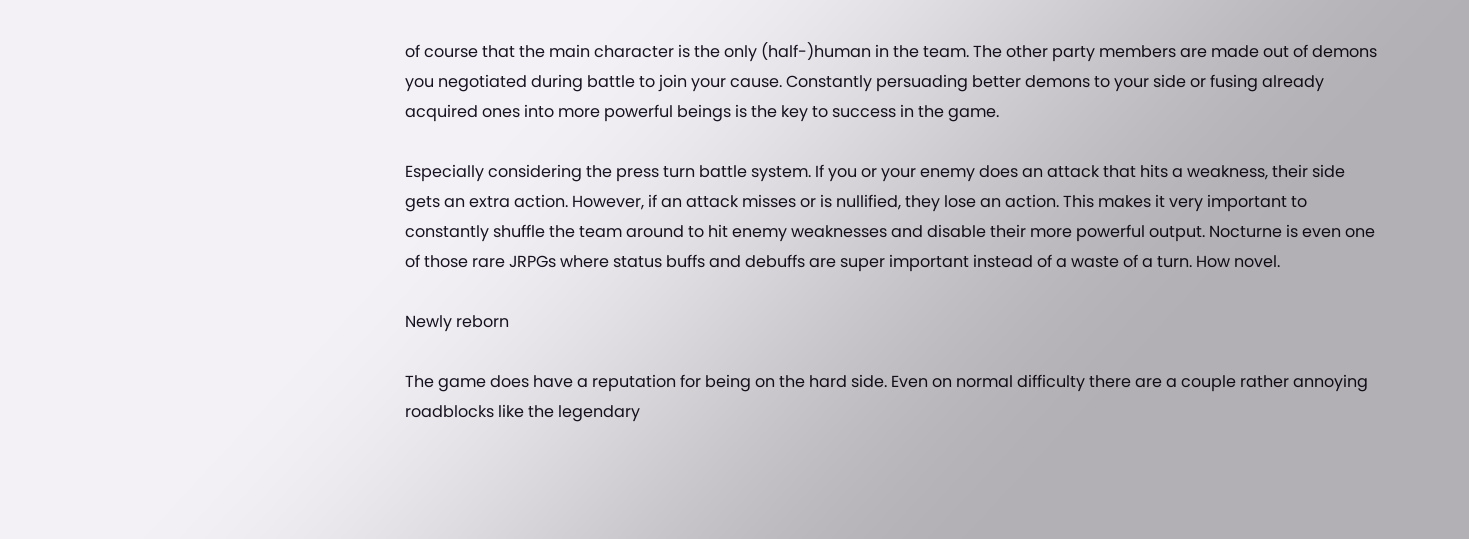of course that the main character is the only (half-)human in the team. The other party members are made out of demons you negotiated during battle to join your cause. Constantly persuading better demons to your side or fusing already acquired ones into more powerful beings is the key to success in the game.

Especially considering the press turn battle system. If you or your enemy does an attack that hits a weakness, their side gets an extra action. However, if an attack misses or is nullified, they lose an action. This makes it very important to constantly shuffle the team around to hit enemy weaknesses and disable their more powerful output. Nocturne is even one of those rare JRPGs where status buffs and debuffs are super important instead of a waste of a turn. How novel.

Newly reborn

The game does have a reputation for being on the hard side. Even on normal difficulty there are a couple rather annoying roadblocks like the legendary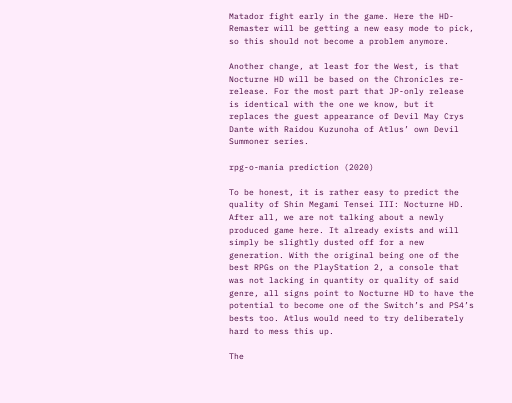Matador fight early in the game. Here the HD-Remaster will be getting a new easy mode to pick, so this should not become a problem anymore.

Another change, at least for the West, is that Nocturne HD will be based on the Chronicles re-release. For the most part that JP-only release is identical with the one we know, but it replaces the guest appearance of Devil May Crys Dante with Raidou Kuzunoha of Atlus’ own Devil Summoner series.

rpg-o-mania prediction (2020)

To be honest, it is rather easy to predict the quality of Shin Megami Tensei III: Nocturne HD. After all, we are not talking about a newly produced game here. It already exists and will simply be slightly dusted off for a new generation. With the original being one of the best RPGs on the PlayStation 2, a console that was not lacking in quantity or quality of said genre, all signs point to Nocturne HD to have the potential to become one of the Switch’s and PS4’s bests too. Atlus would need to try deliberately hard to mess this up.

The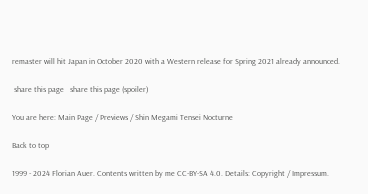remaster will hit Japan in October 2020 with a Western release for Spring 2021 already announced.

 share this page   share this page (spoiler)

You are here: Main Page / Previews / Shin Megami Tensei Nocturne

Back to top

1999 - 2024 Florian Auer. Contents written by me CC-BY-SA 4.0. Details: Copyright / Impressum.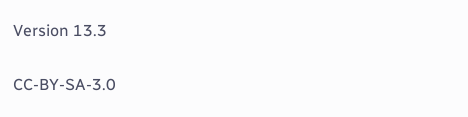Version 13.3

CC-BY-SA-3.0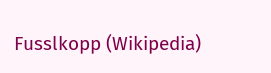Fusslkopp (Wikipedia)